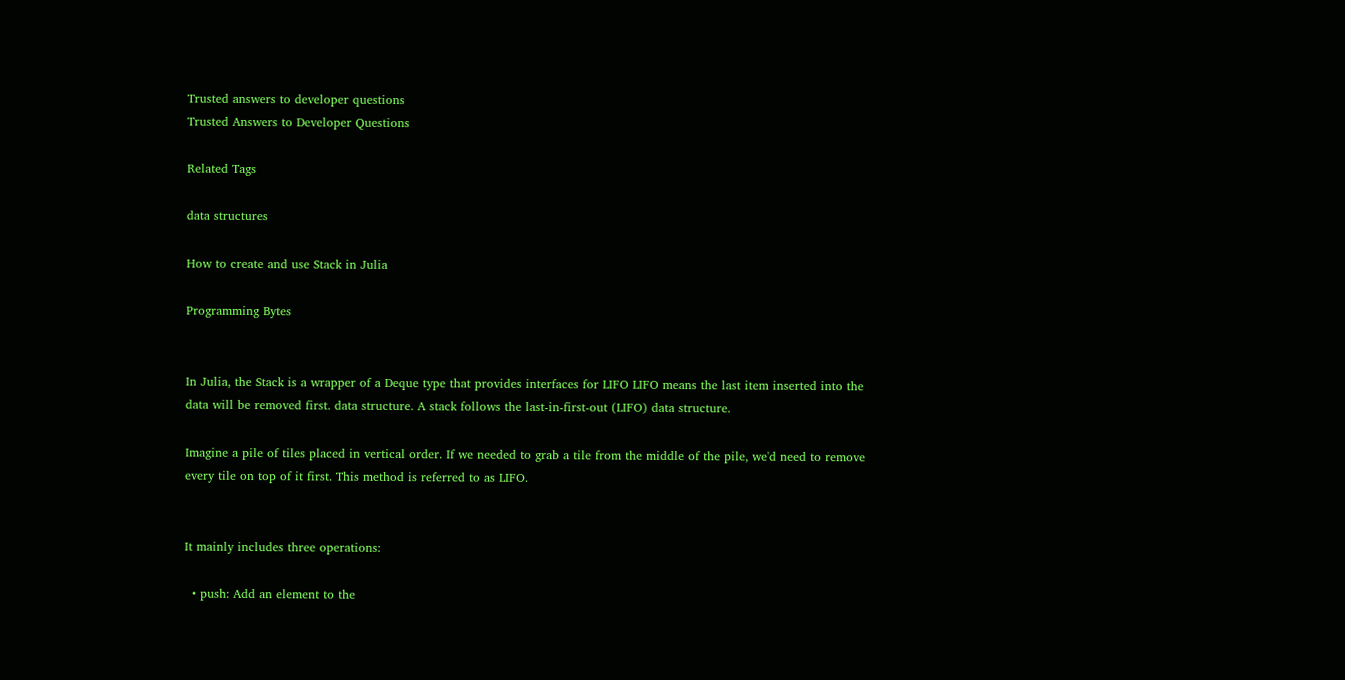Trusted answers to developer questions
Trusted Answers to Developer Questions

Related Tags

data structures

How to create and use Stack in Julia

Programming Bytes


In Julia, the Stack is a wrapper of a Deque type that provides interfaces for LIFO LIFO means the last item inserted into the data will be removed first. data structure. A stack follows the last-in-first-out (LIFO) data structure.

Imagine a pile of tiles placed in vertical order. If we needed to grab a tile from the middle of the pile, we'd need to remove every tile on top of it first. This method is referred to as LIFO.


It mainly includes three operations:

  • push: Add an element to the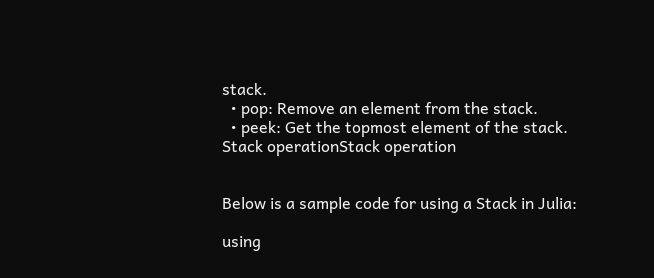stack.
  • pop: Remove an element from the stack.
  • peek: Get the topmost element of the stack.
Stack operationStack operation


Below is a sample code for using a Stack in Julia:

using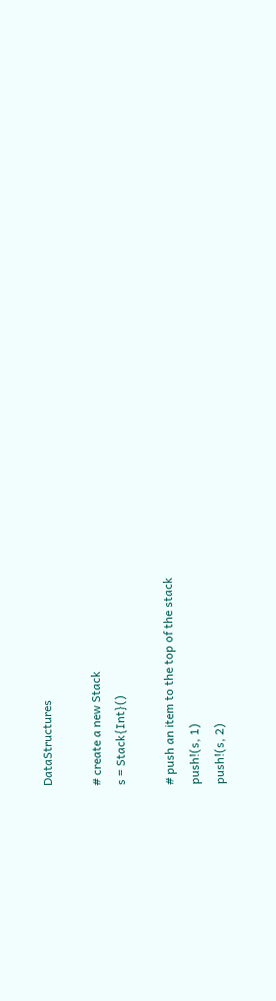DataStructures

# create a new Stack
s = Stack{Int}()

# push an item to the top of the stack
push!(s, 1)
push!(s, 2)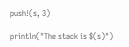push!(s, 3)

println("The stack is $(s)")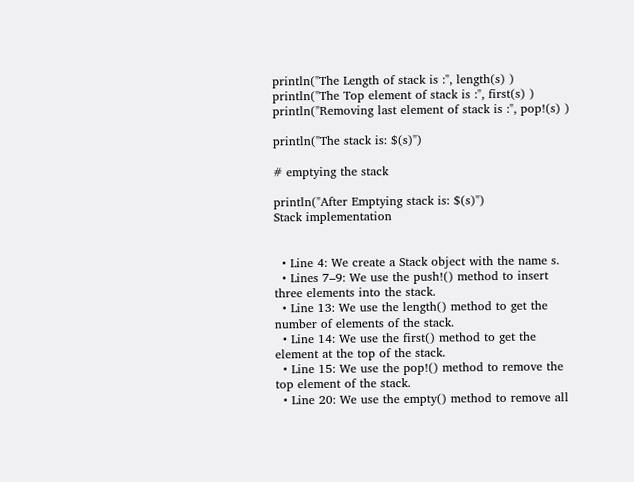println("The Length of stack is :", length(s) )
println("The Top element of stack is :", first(s) )
println("Removing last element of stack is :", pop!(s) )

println("The stack is: $(s)")

# emptying the stack

println("After Emptying stack is: $(s)")
Stack implementation


  • Line 4: We create a Stack object with the name s.
  • Lines 7–9: We use the push!() method to insert three elements into the stack.
  • Line 13: We use the length() method to get the number of elements of the stack.
  • Line 14: We use the first() method to get the element at the top of the stack.
  • Line 15: We use the pop!() method to remove the top element of the stack.
  • Line 20: We use the empty() method to remove all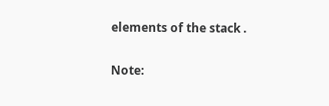elements of the stack .

Note: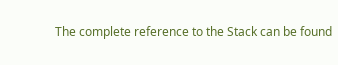The complete reference to the Stack can be found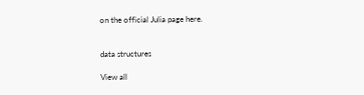on the official Julia page here.


data structures

View all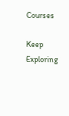Courses

Keep Exploring